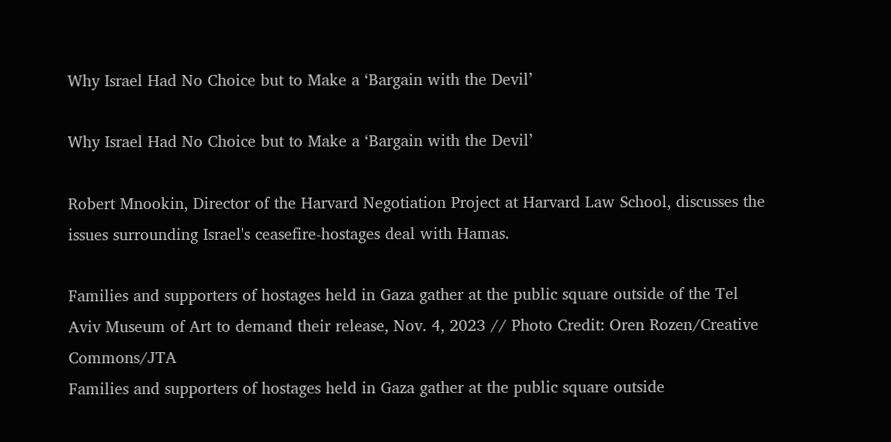Why Israel Had No Choice but to Make a ‘Bargain with the Devil’

Why Israel Had No Choice but to Make a ‘Bargain with the Devil’

Robert Mnookin, Director of the Harvard Negotiation Project at Harvard Law School, discusses the issues surrounding Israel's ceasefire-hostages deal with Hamas.

Families and supporters of hostages held in Gaza gather at the public square outside of the Tel Aviv Museum of Art to demand their release, Nov. 4, 2023 // Photo Credit: Oren Rozen/Creative Commons/JTA
Families and supporters of hostages held in Gaza gather at the public square outside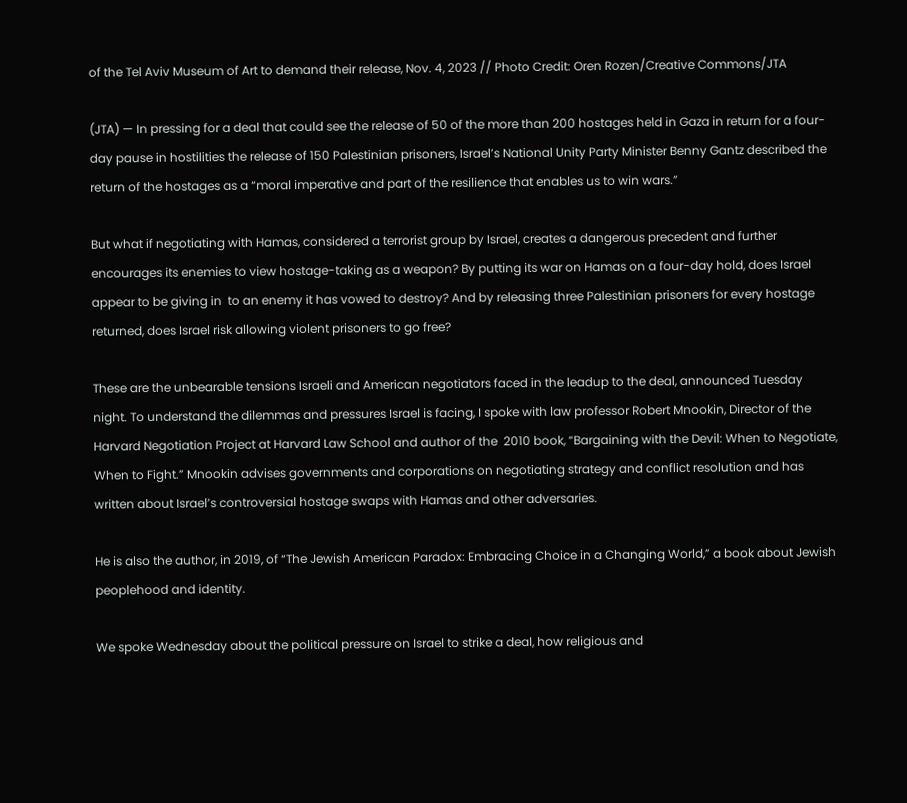of the Tel Aviv Museum of Art to demand their release, Nov. 4, 2023 // Photo Credit: Oren Rozen/Creative Commons/JTA

(JTA) — In pressing for a deal that could see the release of 50 of the more than 200 hostages held in Gaza in return for a four-day pause in hostilities the release of 150 Palestinian prisoners, Israel’s National Unity Party Minister Benny Gantz described the return of the hostages as a “moral imperative and part of the resilience that enables us to win wars.”

But what if negotiating with Hamas, considered a terrorist group by Israel, creates a dangerous precedent and further encourages its enemies to view hostage-taking as a weapon? By putting its war on Hamas on a four-day hold, does Israel appear to be giving in  to an enemy it has vowed to destroy? And by releasing three Palestinian prisoners for every hostage returned, does Israel risk allowing violent prisoners to go free?

These are the unbearable tensions Israeli and American negotiators faced in the leadup to the deal, announced Tuesday night. To understand the dilemmas and pressures Israel is facing, I spoke with law professor Robert Mnookin, Director of the Harvard Negotiation Project at Harvard Law School and author of the  2010 book, “Bargaining with the Devil: When to Negotiate, When to Fight.” Mnookin advises governments and corporations on negotiating strategy and conflict resolution and has written about Israel’s controversial hostage swaps with Hamas and other adversaries.

He is also the author, in 2019, of “The Jewish American Paradox: Embracing Choice in a Changing World,” a book about Jewish peoplehood and identity.

We spoke Wednesday about the political pressure on Israel to strike a deal, how religious and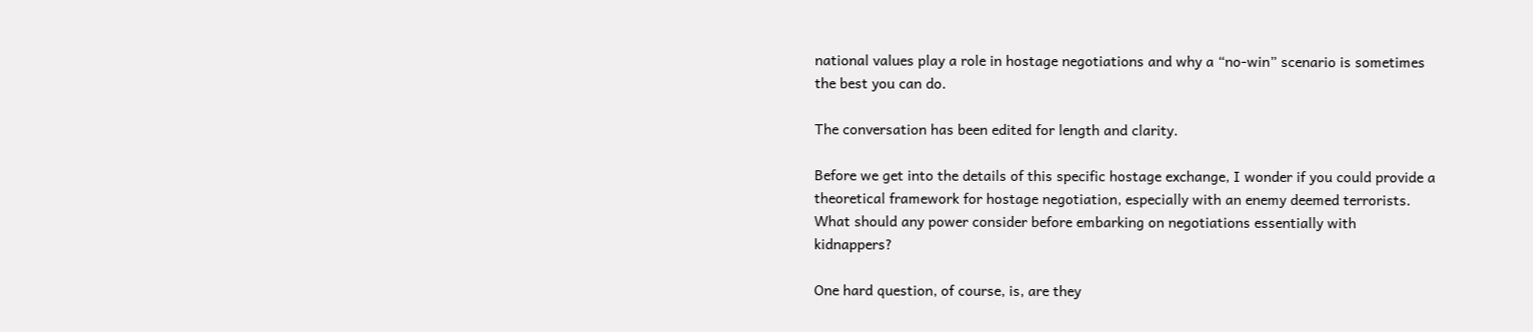national values play a role in hostage negotiations and why a “no-win” scenario is sometimes the best you can do.

The conversation has been edited for length and clarity.

Before we get into the details of this specific hostage exchange, I wonder if you could provide a theoretical framework for hostage negotiation, especially with an enemy deemed terrorists. What should any power consider before embarking on negotiations essentially with kidnappers?

One hard question, of course, is, are they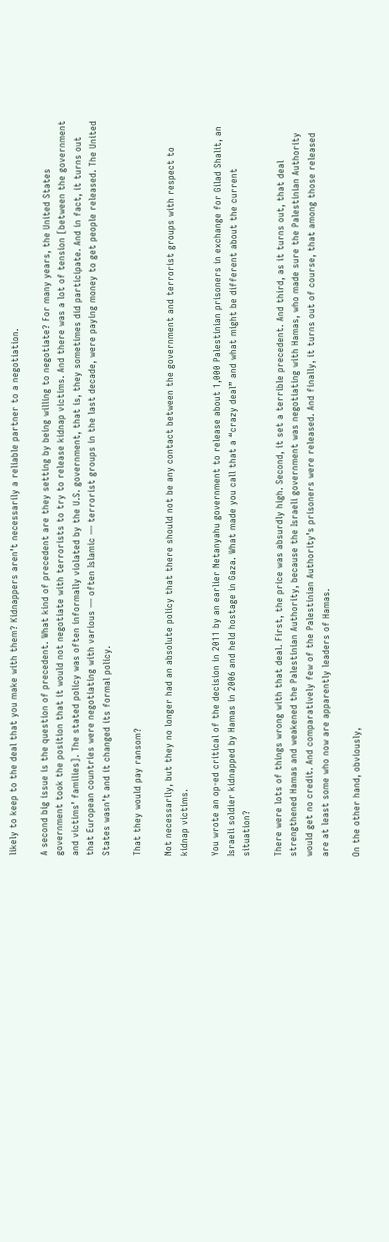likely to keep to the deal that you make with them? Kidnappers aren’t necessarily a reliable partner to a negotiation.

A second big issue is the question of precedent. What kind of precedent are they setting by being willing to negotiate? For many years, the United States government took the position that it would not negotiate with terrorists to try to release kidnap victims. And there was a lot of tension [between the government and victims’ families]. The stated policy was often informally violated by the U.S. government, that is, they sometimes did participate. And in fact, it turns out that European countries were negotiating with various — often Islamic — terrorist groups in the last decade, were paying money to get people released. The United States wasn’t and it changed its formal policy.

That they would pay ransom?

Not necessarily, but they no longer had an absolute policy that there should not be any contact between the government and terrorist groups with respect to kidnap victims.

You wrote an op-ed critical of the decision in 2011 by an earlier Netanyahu government to release about 1,000 Palestinian prisoners in exchange for Gilad Shalit, an Israeli soldier kidnapped by Hamas in 2006 and held hostage in Gaza. What made you call that a “crazy deal” and what might be different about the current situation?

There were lots of things wrong with that deal. First, the price was absurdly high. Second, it set a terrible precedent. And third, as it turns out, that deal strengthened Hamas and weakened the Palestinian Authority, because the Israeli government was negotiating with Hamas, who made sure the Palestinian Authority would get no credit. And comparatively few of the Palestinian Authority’s prisoners were released. And finally, it turns out of course, that among those released are at least some who now are apparently leaders of Hamas.

On the other hand, obviously,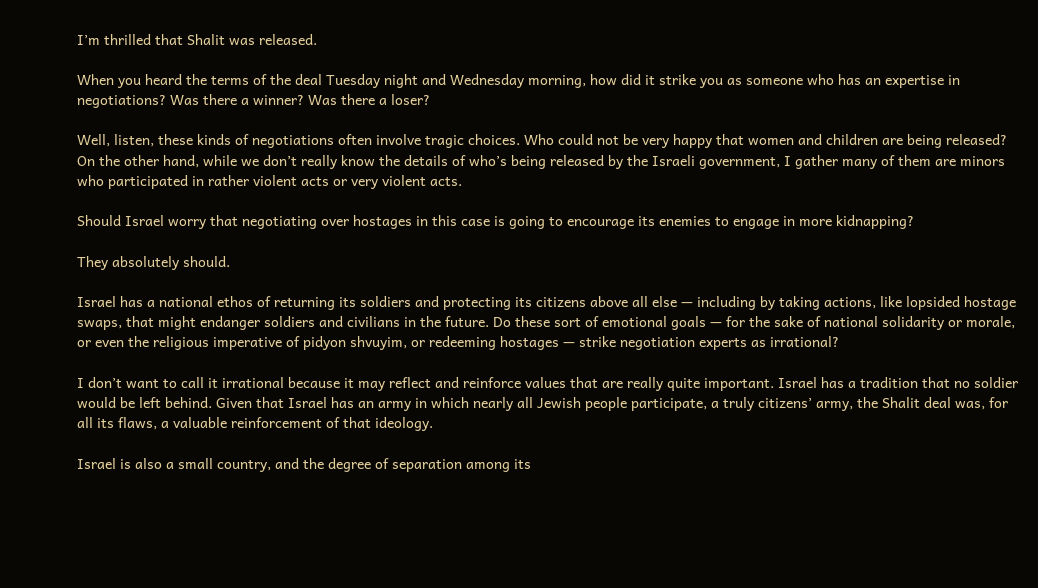I’m thrilled that Shalit was released.

When you heard the terms of the deal Tuesday night and Wednesday morning, how did it strike you as someone who has an expertise in negotiations? Was there a winner? Was there a loser?

Well, listen, these kinds of negotiations often involve tragic choices. Who could not be very happy that women and children are being released? On the other hand, while we don’t really know the details of who’s being released by the Israeli government, I gather many of them are minors who participated in rather violent acts or very violent acts.

Should Israel worry that negotiating over hostages in this case is going to encourage its enemies to engage in more kidnapping?

They absolutely should.

Israel has a national ethos of returning its soldiers and protecting its citizens above all else — including by taking actions, like lopsided hostage swaps, that might endanger soldiers and civilians in the future. Do these sort of emotional goals — for the sake of national solidarity or morale, or even the religious imperative of pidyon shvuyim, or redeeming hostages — strike negotiation experts as irrational?

I don’t want to call it irrational because it may reflect and reinforce values that are really quite important. Israel has a tradition that no soldier would be left behind. Given that Israel has an army in which nearly all Jewish people participate, a truly citizens’ army, the Shalit deal was, for all its flaws, a valuable reinforcement of that ideology.

Israel is also a small country, and the degree of separation among its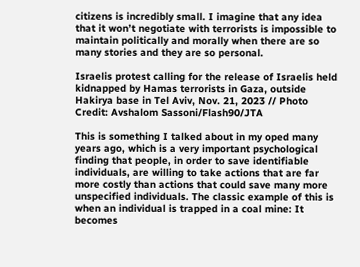citizens is incredibly small. I imagine that any idea that it won’t negotiate with terrorists is impossible to maintain politically and morally when there are so many stories and they are so personal.

Israelis protest calling for the release of Israelis held kidnapped by Hamas terrorists in Gaza, outside Hakirya base in Tel Aviv, Nov. 21, 2023 // Photo Credit: Avshalom Sassoni/Flash90/JTA

This is something I talked about in my oped many years ago, which is a very important psychological finding that people, in order to save identifiable individuals, are willing to take actions that are far more costly than actions that could save many more unspecified individuals. The classic example of this is when an individual is trapped in a coal mine: It becomes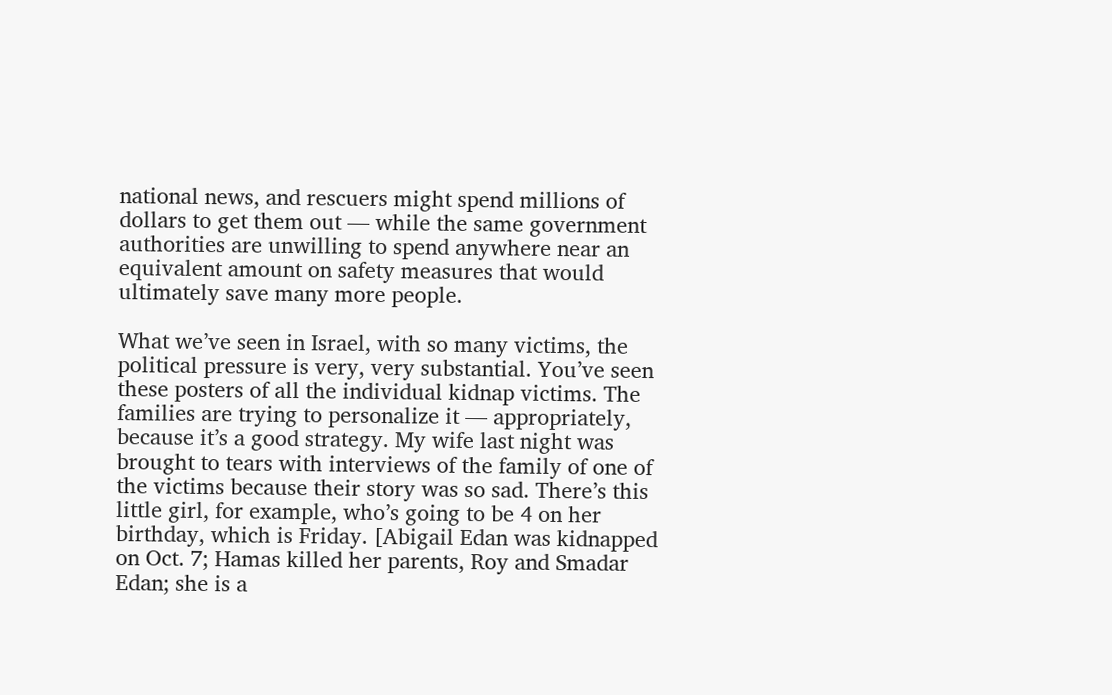national news, and rescuers might spend millions of dollars to get them out — while the same government authorities are unwilling to spend anywhere near an equivalent amount on safety measures that would ultimately save many more people.

What we’ve seen in Israel, with so many victims, the political pressure is very, very substantial. You’ve seen these posters of all the individual kidnap victims. The families are trying to personalize it — appropriately, because it’s a good strategy. My wife last night was brought to tears with interviews of the family of one of the victims because their story was so sad. There’s this little girl, for example, who’s going to be 4 on her birthday, which is Friday. [Abigail Edan was kidnapped on Oct. 7; Hamas killed her parents, Roy and Smadar Edan; she is a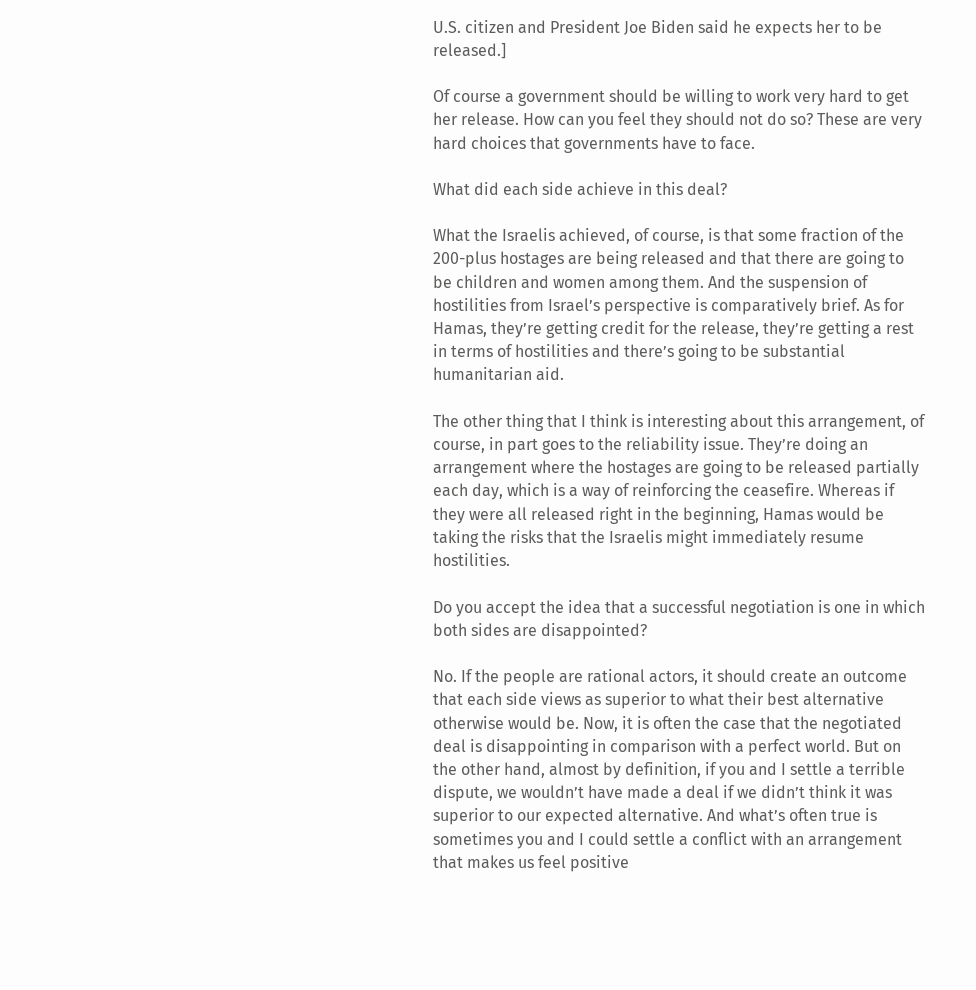U.S. citizen and President Joe Biden said he expects her to be released.]

Of course a government should be willing to work very hard to get her release. How can you feel they should not do so? These are very hard choices that governments have to face.

What did each side achieve in this deal?

What the Israelis achieved, of course, is that some fraction of the 200-plus hostages are being released and that there are going to be children and women among them. And the suspension of hostilities from Israel’s perspective is comparatively brief. As for Hamas, they’re getting credit for the release, they’re getting a rest in terms of hostilities and there’s going to be substantial humanitarian aid.

The other thing that I think is interesting about this arrangement, of course, in part goes to the reliability issue. They’re doing an arrangement where the hostages are going to be released partially each day, which is a way of reinforcing the ceasefire. Whereas if they were all released right in the beginning, Hamas would be taking the risks that the Israelis might immediately resume hostilities.

Do you accept the idea that a successful negotiation is one in which both sides are disappointed?

No. If the people are rational actors, it should create an outcome that each side views as superior to what their best alternative otherwise would be. Now, it is often the case that the negotiated deal is disappointing in comparison with a perfect world. But on the other hand, almost by definition, if you and I settle a terrible dispute, we wouldn’t have made a deal if we didn’t think it was superior to our expected alternative. And what’s often true is sometimes you and I could settle a conflict with an arrangement that makes us feel positive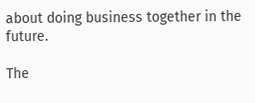about doing business together in the future.

The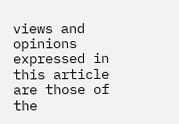views and opinions expressed in this article are those of the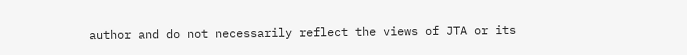author and do not necessarily reflect the views of JTA or its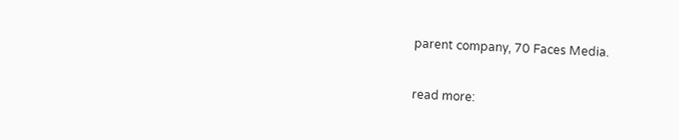parent company, 70 Faces Media.

read more: